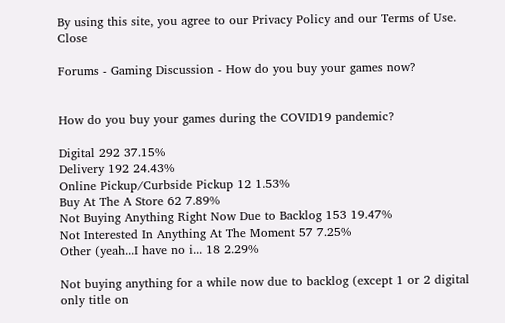By using this site, you agree to our Privacy Policy and our Terms of Use. Close

Forums - Gaming Discussion - How do you buy your games now?


How do you buy your games during the COVID19 pandemic?

Digital 292 37.15%
Delivery 192 24.43%
Online Pickup/Curbside Pickup 12 1.53%
Buy At The A Store 62 7.89%
Not Buying Anything Right Now Due to Backlog 153 19.47%
Not Interested In Anything At The Moment 57 7.25%
Other (yeah...I have no i... 18 2.29%

Not buying anything for a while now due to backlog (except 1 or 2 digital only title on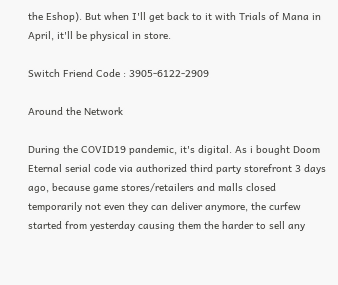the Eshop). But when I'll get back to it with Trials of Mana in April, it'll be physical in store.

Switch Friend Code : 3905-6122-2909

Around the Network

During the COVID19 pandemic, it's digital. As i bought Doom Eternal serial code via authorized third party storefront 3 days ago, because game stores/retailers and malls closed temporarily not even they can deliver anymore, the curfew started from yesterday causing them the harder to sell any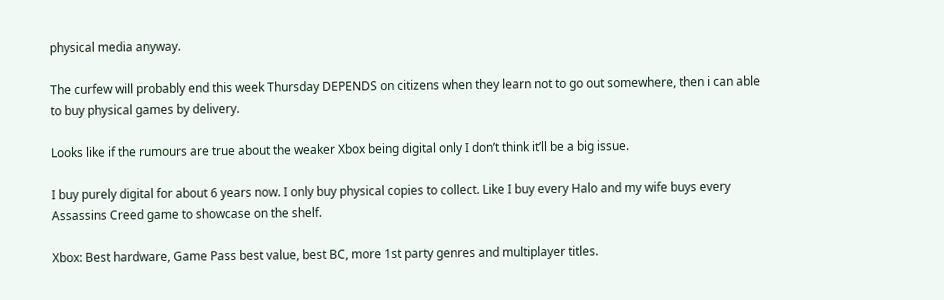physical media anyway.

The curfew will probably end this week Thursday DEPENDS on citizens when they learn not to go out somewhere, then i can able to buy physical games by delivery.

Looks like if the rumours are true about the weaker Xbox being digital only I don’t think it’ll be a big issue.

I buy purely digital for about 6 years now. I only buy physical copies to collect. Like I buy every Halo and my wife buys every Assassins Creed game to showcase on the shelf.

Xbox: Best hardware, Game Pass best value, best BC, more 1st party genres and multiplayer titles.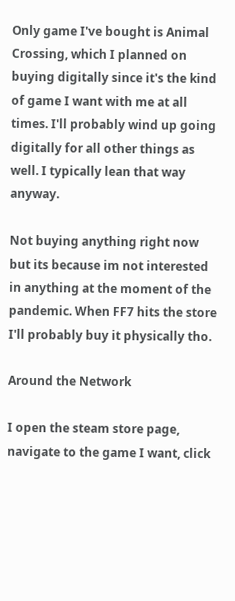Only game I've bought is Animal Crossing, which I planned on buying digitally since it's the kind of game I want with me at all times. I'll probably wind up going digitally for all other things as well. I typically lean that way anyway.

Not buying anything right now but its because im not interested in anything at the moment of the pandemic. When FF7 hits the store I'll probably buy it physically tho.

Around the Network

I open the steam store page, navigate to the game I want, click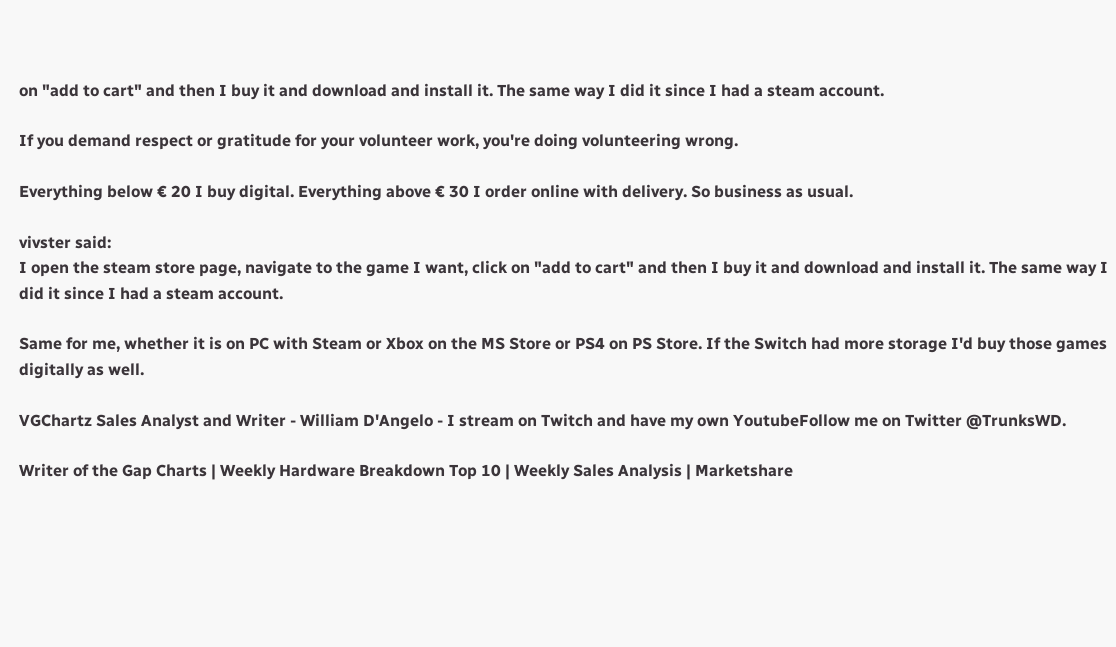on "add to cart" and then I buy it and download and install it. The same way I did it since I had a steam account.

If you demand respect or gratitude for your volunteer work, you're doing volunteering wrong.

Everything below € 20 I buy digital. Everything above € 30 I order online with delivery. So business as usual.

vivster said:
I open the steam store page, navigate to the game I want, click on "add to cart" and then I buy it and download and install it. The same way I did it since I had a steam account.

Same for me, whether it is on PC with Steam or Xbox on the MS Store or PS4 on PS Store. If the Switch had more storage I'd buy those games digitally as well.

VGChartz Sales Analyst and Writer - William D'Angelo - I stream on Twitch and have my own YoutubeFollow me on Twitter @TrunksWD.

Writer of the Gap Charts | Weekly Hardware Breakdown Top 10 | Weekly Sales Analysis | Marketshare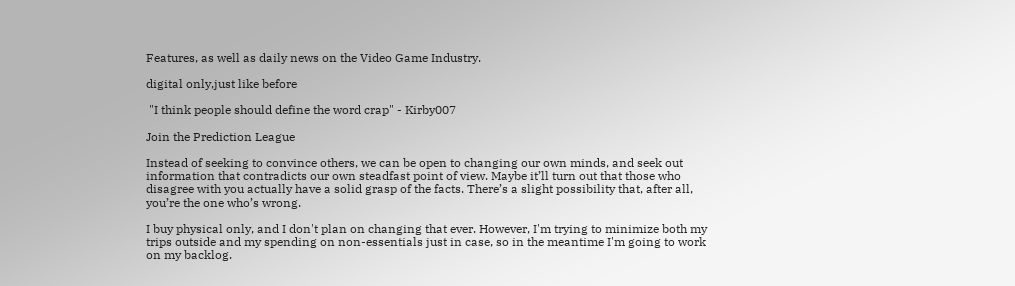Features, as well as daily news on the Video Game Industry.

digital only,just like before

 "I think people should define the word crap" - Kirby007

Join the Prediction League

Instead of seeking to convince others, we can be open to changing our own minds, and seek out information that contradicts our own steadfast point of view. Maybe it’ll turn out that those who disagree with you actually have a solid grasp of the facts. There’s a slight possibility that, after all, you’re the one who’s wrong.

I buy physical only, and I don't plan on changing that ever. However, I'm trying to minimize both my trips outside and my spending on non-essentials just in case, so in the meantime I'm going to work on my backlog.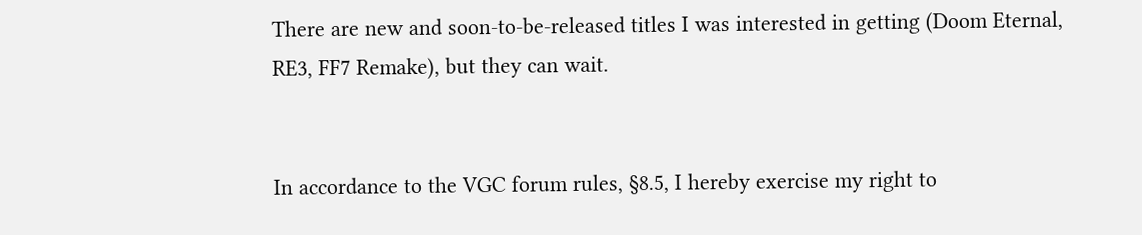There are new and soon-to-be-released titles I was interested in getting (Doom Eternal, RE3, FF7 Remake), but they can wait.


In accordance to the VGC forum rules, §8.5, I hereby exercise my right to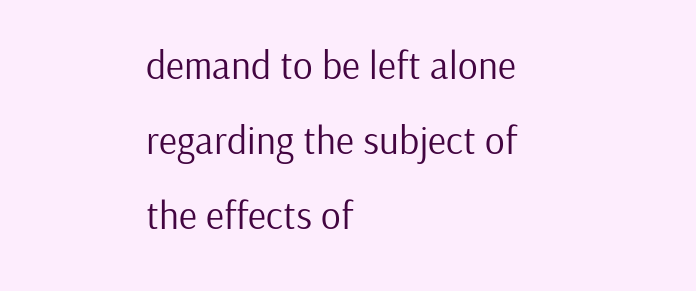demand to be left alone regarding the subject of the effects of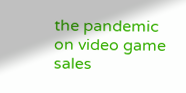the pandemic on video game sales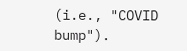(i.e., "COVID bump").